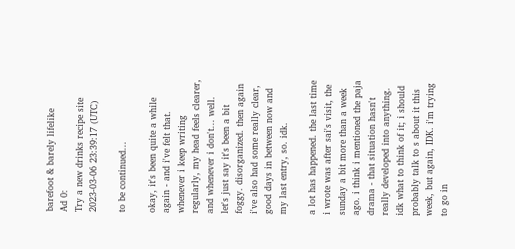barefoot & barely lifelike
Ad 0:
Try a new drinks recipe site
2023-03-06 23:39:17 (UTC)

to be continued...

okay, it's been quite a while again - and i've felt that. whenever i keep writing regularly, my head feels clearer, and whenever i don't... well. let's just say it's been a bit foggy. disorganized. then again i've also had some really clear, good days in between now and my last entry, so. idk.

a lot has happened. the last time i wrote was after sai's visit, the sunday a bit more than a week ago. i think i mentioned the paja drama - that situation hasn't really developed into anything. idk what to think of it; i should probably talk to s about it this week, but again, IDK. i'm trying to go in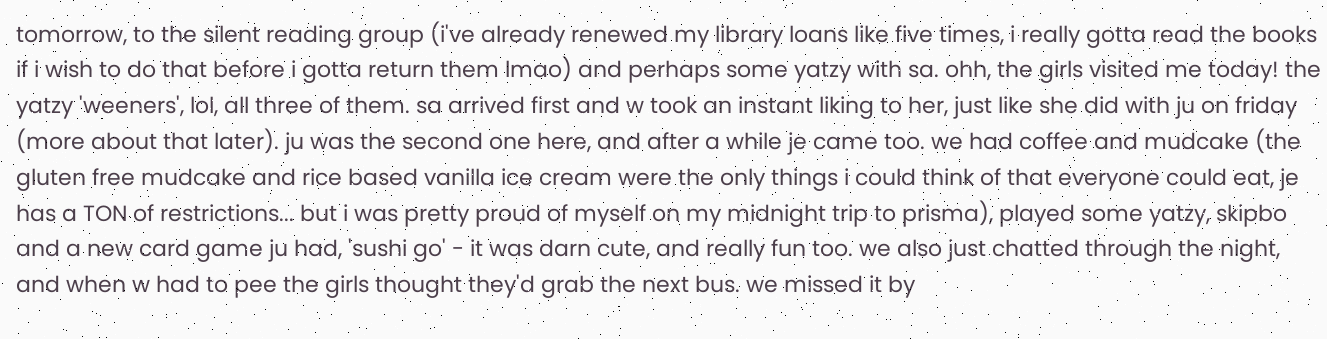tomorrow, to the silent reading group (i've already renewed my library loans like five times, i really gotta read the books if i wish to do that before i gotta return them lmao) and perhaps some yatzy with sa. ohh, the girls visited me today! the yatzy 'weeners', lol, all three of them. sa arrived first and w took an instant liking to her, just like she did with ju on friday (more about that later). ju was the second one here, and after a while je came too. we had coffee and mudcake (the gluten free mudcake and rice based vanilla ice cream were the only things i could think of that everyone could eat, je has a TON of restrictions... but i was pretty proud of myself on my midnight trip to prisma), played some yatzy, skipbo and a new card game ju had, 'sushi go' - it was darn cute, and really fun too. we also just chatted through the night, and when w had to pee the girls thought they'd grab the next bus. we missed it by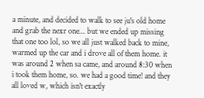a minute, and decided to walk to see ju's old home and grab the nexr one... but we ended up missing that one too lol, so we all just walked back to mine, warmed up the car and i drove all of them home. it was around 2 when sa came, and around 8:30 when i took them home, so. we had a good time! and they all loved w, which isn't exactly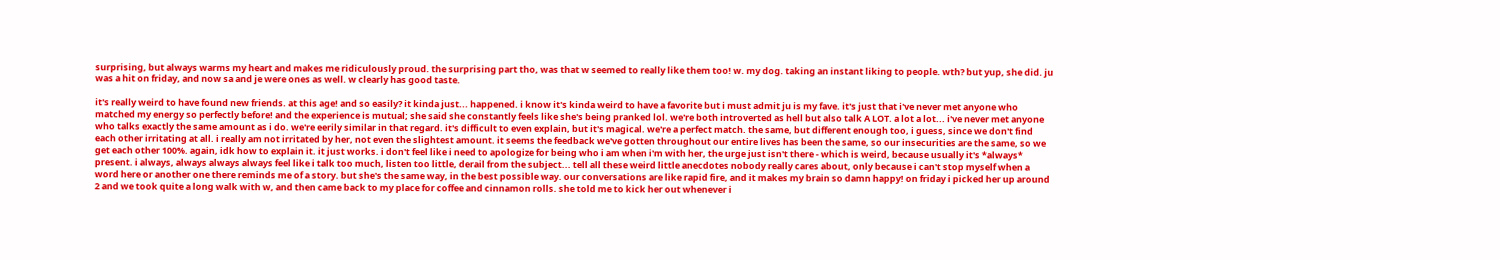surprising, but always warms my heart and makes me ridiculously proud. the surprising part tho, was that w seemed to really like them too! w. my dog. taking an instant liking to people. wth? but yup, she did. ju was a hit on friday, and now sa and je were ones as well. w clearly has good taste.

it's really weird to have found new friends. at this age! and so easily? it kinda just... happened. i know it's kinda weird to have a favorite but i must admit ju is my fave. it's just that i've never met anyone who matched my energy so perfectly before! and the experience is mutual; she said she constantly feels like she's being pranked lol. we're both introverted as hell but also talk A LOT. a lot a lot... i've never met anyone who talks exactly the same amount as i do. we're eerily similar in that regard. it's difficult to even explain, but it's magical. we're a perfect match. the same, but different enough too, i guess, since we don't find each other irritating at all. i really am not irritated by her, not even the slightest amount. it seems the feedback we've gotten throughout our entire lives has been the same, so our insecurities are the same, so we get each other 100%. again, idk how to explain it. it just works. i don't feel like i need to apologize for being who i am when i'm with her, the urge just isn't there - which is weird, because usually it's *always* present. i always, always always always feel like i talk too much, listen too little, derail from the subject... tell all these weird little anecdotes nobody really cares about, only because i can't stop myself when a word here or another one there reminds me of a story. but she's the same way, in the best possible way. our conversations are like rapid fire, and it makes my brain so damn happy! on friday i picked her up around 2 and we took quite a long walk with w, and then came back to my place for coffee and cinnamon rolls. she told me to kick her out whenever i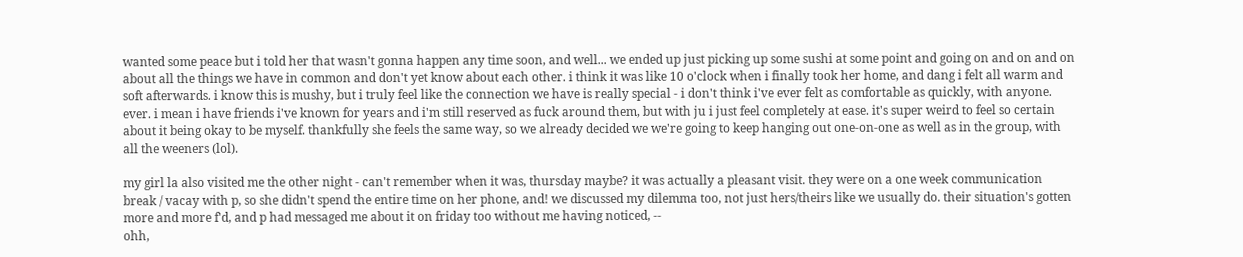wanted some peace but i told her that wasn't gonna happen any time soon, and well... we ended up just picking up some sushi at some point and going on and on and on about all the things we have in common and don't yet know about each other. i think it was like 10 o'clock when i finally took her home, and dang i felt all warm and soft afterwards. i know this is mushy, but i truly feel like the connection we have is really special - i don't think i've ever felt as comfortable as quickly, with anyone. ever. i mean i have friends i've known for years and i'm still reserved as fuck around them, but with ju i just feel completely at ease. it's super weird to feel so certain about it being okay to be myself. thankfully she feels the same way, so we already decided we we're going to keep hanging out one-on-one as well as in the group, with all the weeners (lol).

my girl la also visited me the other night - can't remember when it was, thursday maybe? it was actually a pleasant visit. they were on a one week communication break / vacay with p, so she didn't spend the entire time on her phone, and! we discussed my dilemma too, not just hers/theirs like we usually do. their situation's gotten more and more f'd, and p had messaged me about it on friday too without me having noticed, --
ohh,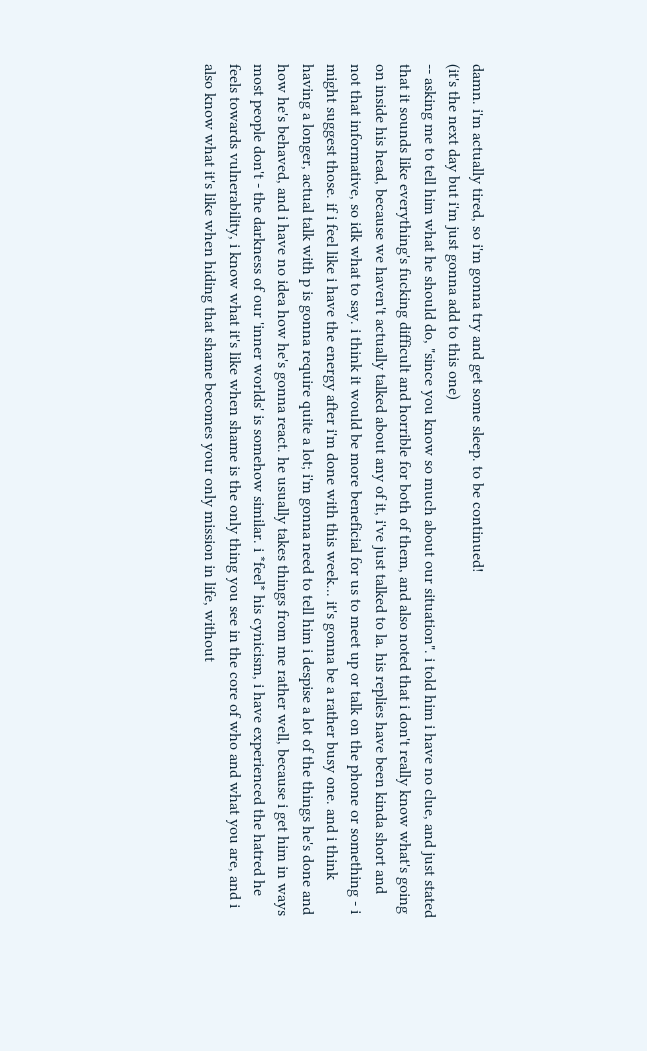damn. i'm actually tired, so i'm gonna try and get some sleep. to be continued!
(it's the next day but i'm just gonna add to this one)
-- asking me to tell him what he should do, "since you know so much about our situation". i told him i have no clue, and just stated that it sounds like everything's fucking difficult and horrible for both of them, and also noted that i don't really know what's going on inside his head, because we haven't actually talked about any of it, i've just talked to la. his replies have been kinda short and not that informative, so idk what to say. i think it would be more beneficial for us to meet up or talk on the phone or something - i might suggest those. if i feel like i have the energy after i'm done with this week... it's gonna be a rather busy one. and i think having a longer, actual talk with p is gonna require quite a lot; i'm gonna need to tell him i despise a lot of the things he's done and how he's behaved, and i have no idea how he's gonna react. he usually takes things from me rather well, because i get him in ways most people don't - the darkness of our 'inner worlds' is somehow similar. i *feel* his cynicism, i have experienced the hatred he feels towards vulnerability, i know what it's like when shame is the only thing you see in the core of who and what you are, and i also know what it's like when hiding that shame becomes your only mission in life, without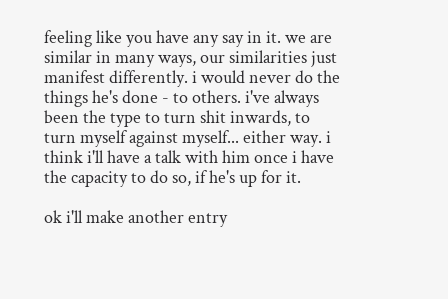feeling like you have any say in it. we are similar in many ways, our similarities just manifest differently. i would never do the things he's done - to others. i've always been the type to turn shit inwards, to turn myself against myself... either way. i think i'll have a talk with him once i have the capacity to do so, if he's up for it.

ok i'll make another entry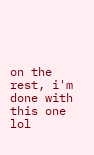on the rest, i'm done with this one lol